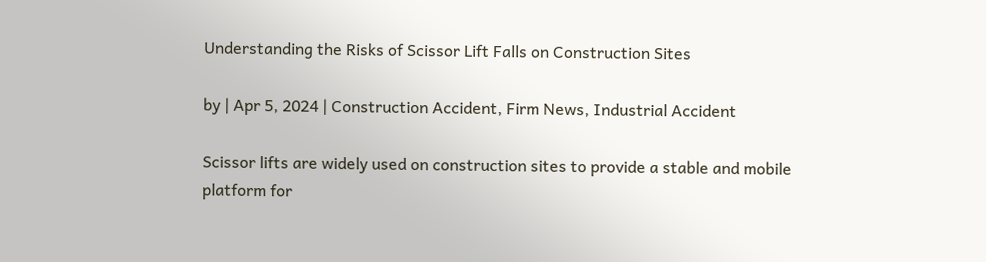Understanding the Risks of Scissor Lift Falls on Construction Sites

by | Apr 5, 2024 | Construction Accident, Firm News, Industrial Accident

Scissor lifts are widely used on construction sites to provide a stable and mobile platform for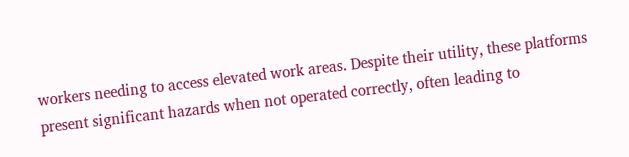workers needing to access elevated work areas. Despite their utility, these platforms present significant hazards when not operated correctly, often leading to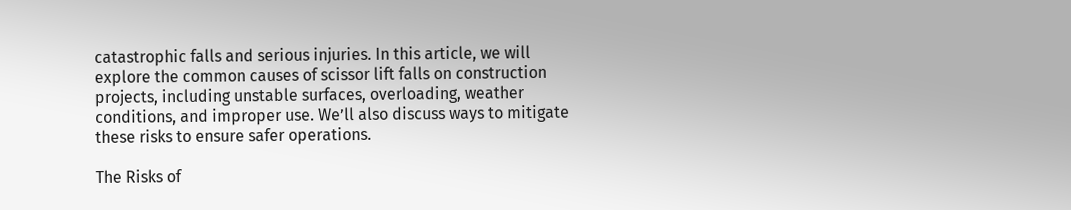catastrophic falls and serious injuries. In this article, we will explore the common causes of scissor lift falls on construction projects, including unstable surfaces, overloading, weather conditions, and improper use. We’ll also discuss ways to mitigate these risks to ensure safer operations.

The Risks of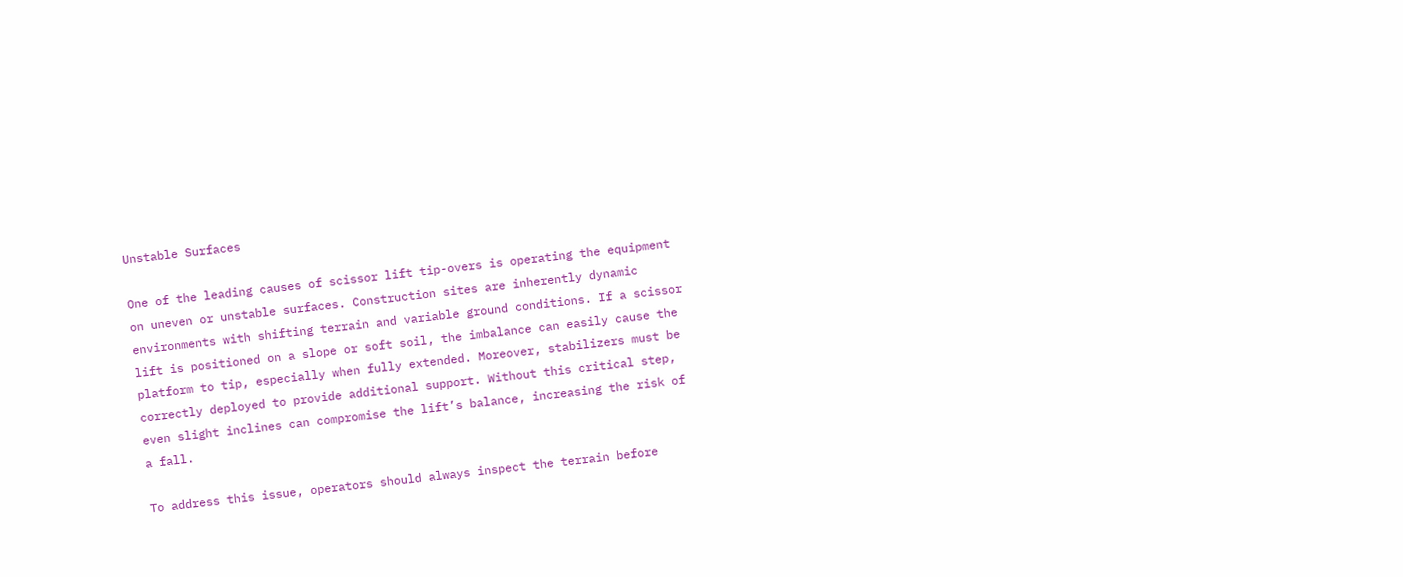Unstable Surfaces

One of the leading causes of scissor lift tip-overs is operating the equipment on uneven or unstable surfaces. Construction sites are inherently dynamic environments with shifting terrain and variable ground conditions. If a scissor lift is positioned on a slope or soft soil, the imbalance can easily cause the platform to tip, especially when fully extended. Moreover, stabilizers must be correctly deployed to provide additional support. Without this critical step, even slight inclines can compromise the lift’s balance, increasing the risk of a fall.

To address this issue, operators should always inspect the terrain before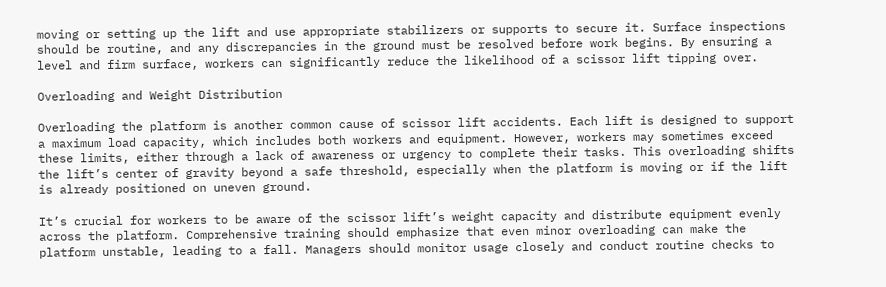moving or setting up the lift and use appropriate stabilizers or supports to secure it. Surface inspections should be routine, and any discrepancies in the ground must be resolved before work begins. By ensuring a level and firm surface, workers can significantly reduce the likelihood of a scissor lift tipping over.

Overloading and Weight Distribution

Overloading the platform is another common cause of scissor lift accidents. Each lift is designed to support a maximum load capacity, which includes both workers and equipment. However, workers may sometimes exceed these limits, either through a lack of awareness or urgency to complete their tasks. This overloading shifts the lift’s center of gravity beyond a safe threshold, especially when the platform is moving or if the lift is already positioned on uneven ground.

It’s crucial for workers to be aware of the scissor lift’s weight capacity and distribute equipment evenly across the platform. Comprehensive training should emphasize that even minor overloading can make the platform unstable, leading to a fall. Managers should monitor usage closely and conduct routine checks to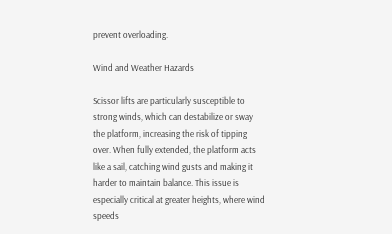prevent overloading.

Wind and Weather Hazards

Scissor lifts are particularly susceptible to strong winds, which can destabilize or sway the platform, increasing the risk of tipping over. When fully extended, the platform acts like a sail, catching wind gusts and making it harder to maintain balance. This issue is especially critical at greater heights, where wind speeds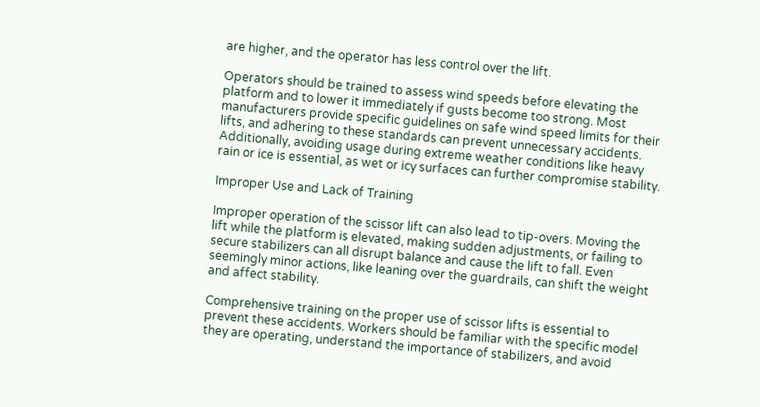are higher, and the operator has less control over the lift.

Operators should be trained to assess wind speeds before elevating the platform and to lower it immediately if gusts become too strong. Most manufacturers provide specific guidelines on safe wind speed limits for their lifts, and adhering to these standards can prevent unnecessary accidents. Additionally, avoiding usage during extreme weather conditions like heavy rain or ice is essential, as wet or icy surfaces can further compromise stability.

Improper Use and Lack of Training

Improper operation of the scissor lift can also lead to tip-overs. Moving the lift while the platform is elevated, making sudden adjustments, or failing to secure stabilizers can all disrupt balance and cause the lift to fall. Even seemingly minor actions, like leaning over the guardrails, can shift the weight and affect stability.

Comprehensive training on the proper use of scissor lifts is essential to prevent these accidents. Workers should be familiar with the specific model they are operating, understand the importance of stabilizers, and avoid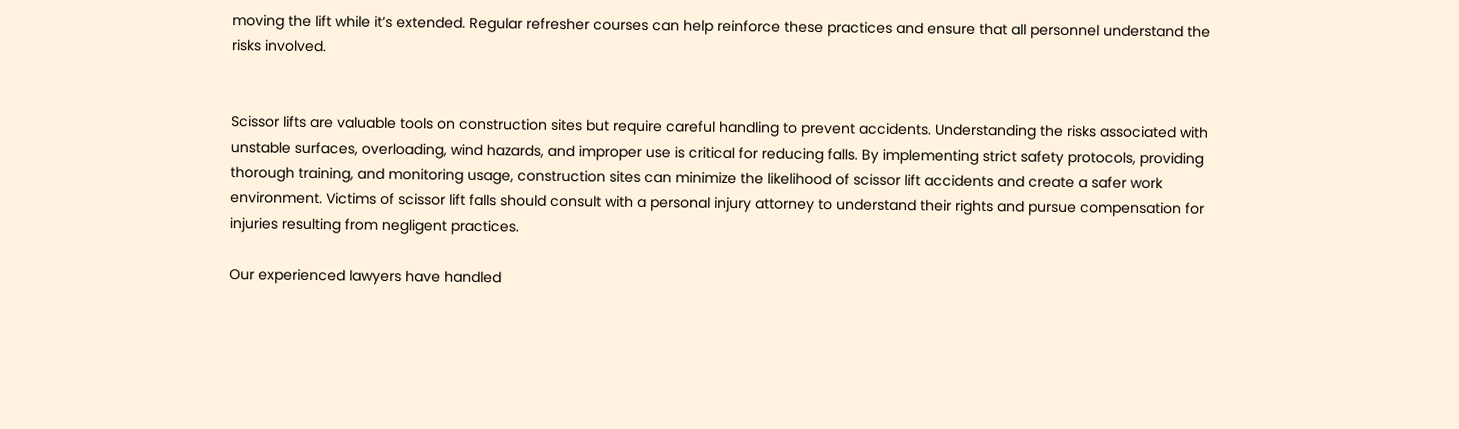moving the lift while it’s extended. Regular refresher courses can help reinforce these practices and ensure that all personnel understand the risks involved.


Scissor lifts are valuable tools on construction sites but require careful handling to prevent accidents. Understanding the risks associated with unstable surfaces, overloading, wind hazards, and improper use is critical for reducing falls. By implementing strict safety protocols, providing thorough training, and monitoring usage, construction sites can minimize the likelihood of scissor lift accidents and create a safer work environment. Victims of scissor lift falls should consult with a personal injury attorney to understand their rights and pursue compensation for injuries resulting from negligent practices.

Our experienced lawyers have handled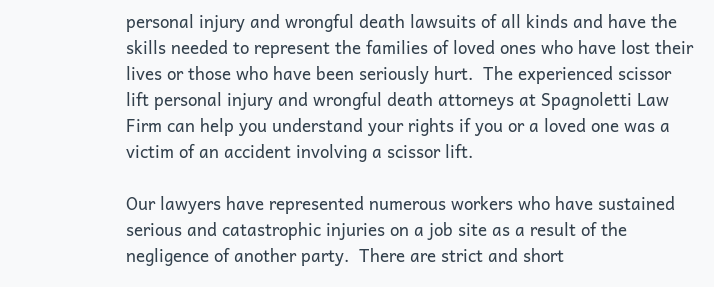personal injury and wrongful death lawsuits of all kinds and have the skills needed to represent the families of loved ones who have lost their lives or those who have been seriously hurt.  The experienced scissor lift personal injury and wrongful death attorneys at Spagnoletti Law Firm can help you understand your rights if you or a loved one was a victim of an accident involving a scissor lift.

Our lawyers have represented numerous workers who have sustained serious and catastrophic injuries on a job site as a result of the negligence of another party.  There are strict and short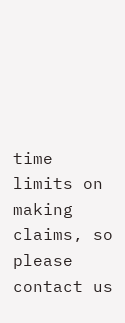time limits on making claims, so please contact us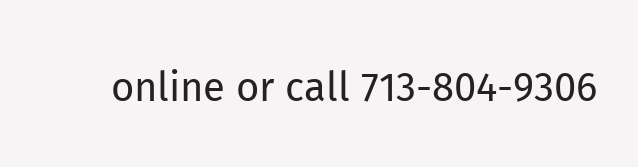online or call 713-804-9306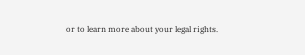or to learn more about your legal rights.